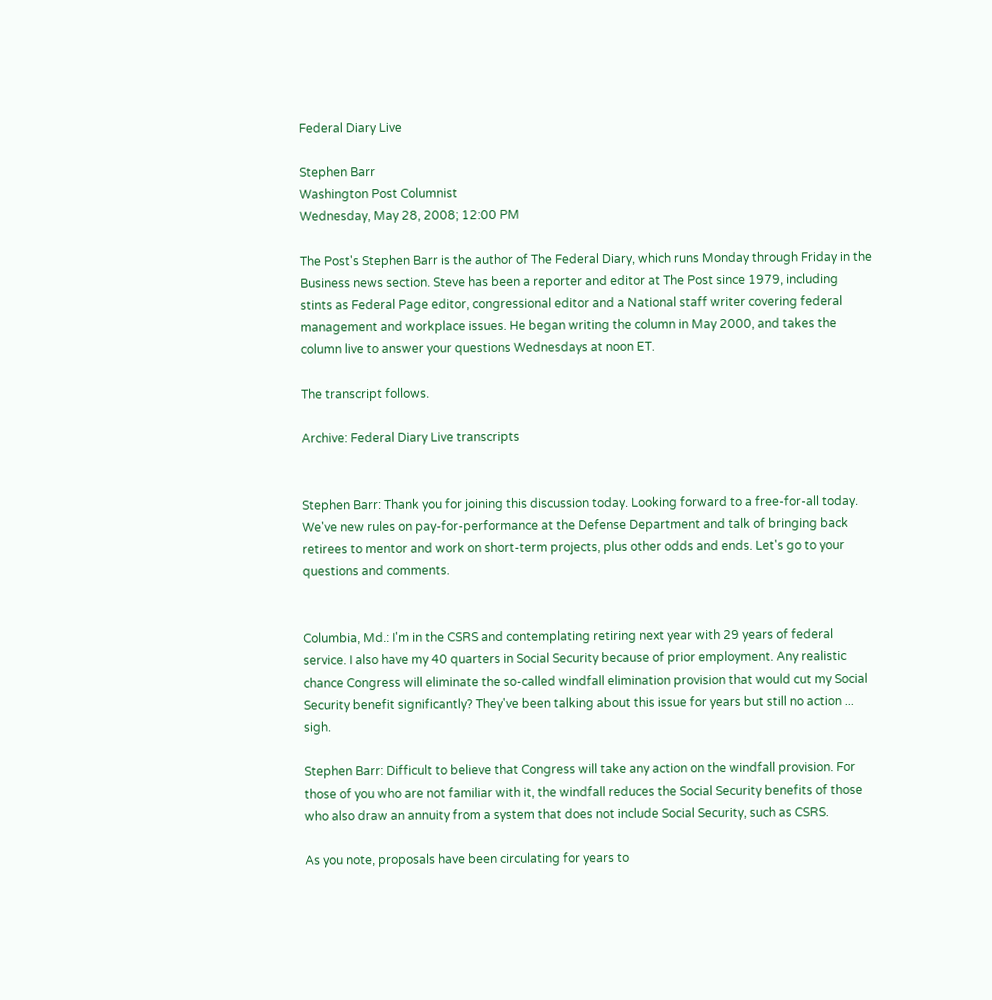Federal Diary Live

Stephen Barr
Washington Post Columnist
Wednesday, May 28, 2008; 12:00 PM

The Post's Stephen Barr is the author of The Federal Diary, which runs Monday through Friday in the Business news section. Steve has been a reporter and editor at The Post since 1979, including stints as Federal Page editor, congressional editor and a National staff writer covering federal management and workplace issues. He began writing the column in May 2000, and takes the column live to answer your questions Wednesdays at noon ET.

The transcript follows.

Archive: Federal Diary Live transcripts


Stephen Barr: Thank you for joining this discussion today. Looking forward to a free-for-all today. We've new rules on pay-for-performance at the Defense Department and talk of bringing back retirees to mentor and work on short-term projects, plus other odds and ends. Let's go to your questions and comments.


Columbia, Md.: I'm in the CSRS and contemplating retiring next year with 29 years of federal service. I also have my 40 quarters in Social Security because of prior employment. Any realistic chance Congress will eliminate the so-called windfall elimination provision that would cut my Social Security benefit significantly? They've been talking about this issue for years but still no action ... sigh.

Stephen Barr: Difficult to believe that Congress will take any action on the windfall provision. For those of you who are not familiar with it, the windfall reduces the Social Security benefits of those who also draw an annuity from a system that does not include Social Security, such as CSRS.

As you note, proposals have been circulating for years to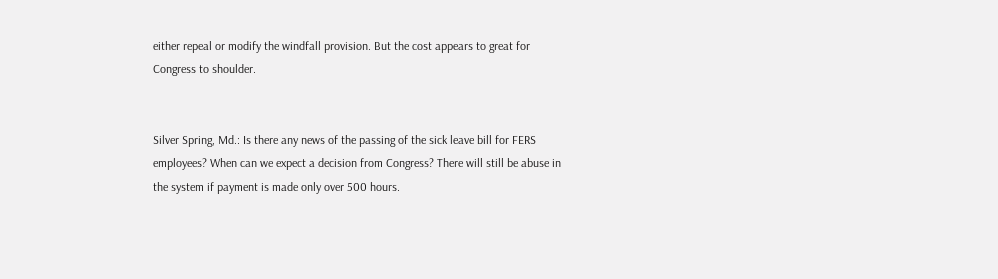either repeal or modify the windfall provision. But the cost appears to great for Congress to shoulder.


Silver Spring, Md.: Is there any news of the passing of the sick leave bill for FERS employees? When can we expect a decision from Congress? There will still be abuse in the system if payment is made only over 500 hours.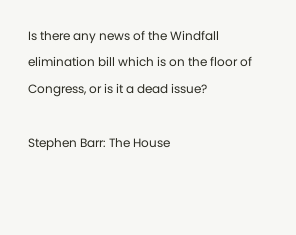Is there any news of the Windfall elimination bill which is on the floor of Congress, or is it a dead issue?

Stephen Barr: The House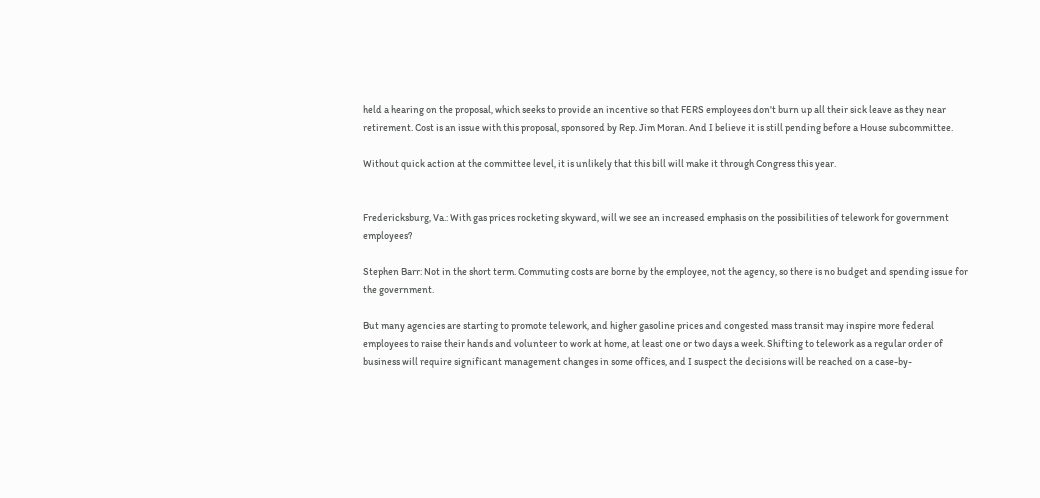held a hearing on the proposal, which seeks to provide an incentive so that FERS employees don't burn up all their sick leave as they near retirement. Cost is an issue with this proposal, sponsored by Rep. Jim Moran. And I believe it is still pending before a House subcommittee.

Without quick action at the committee level, it is unlikely that this bill will make it through Congress this year.


Fredericksburg, Va.: With gas prices rocketing skyward, will we see an increased emphasis on the possibilities of telework for government employees?

Stephen Barr: Not in the short term. Commuting costs are borne by the employee, not the agency, so there is no budget and spending issue for the government.

But many agencies are starting to promote telework, and higher gasoline prices and congested mass transit may inspire more federal employees to raise their hands and volunteer to work at home, at least one or two days a week. Shifting to telework as a regular order of business will require significant management changes in some offices, and I suspect the decisions will be reached on a case-by-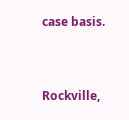case basis.


Rockville,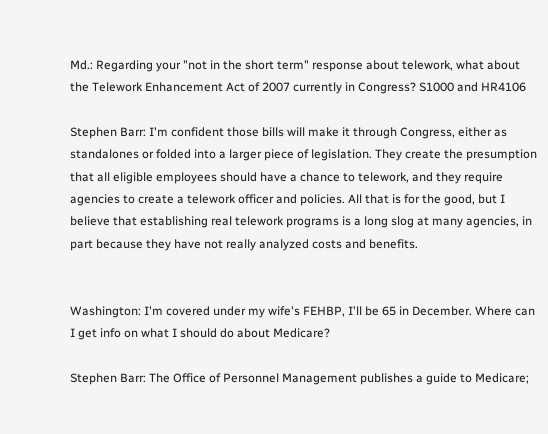Md.: Regarding your "not in the short term" response about telework, what about the Telework Enhancement Act of 2007 currently in Congress? S1000 and HR4106

Stephen Barr: I'm confident those bills will make it through Congress, either as standalones or folded into a larger piece of legislation. They create the presumption that all eligible employees should have a chance to telework, and they require agencies to create a telework officer and policies. All that is for the good, but I believe that establishing real telework programs is a long slog at many agencies, in part because they have not really analyzed costs and benefits.


Washington: I'm covered under my wife's FEHBP, I'll be 65 in December. Where can I get info on what I should do about Medicare?

Stephen Barr: The Office of Personnel Management publishes a guide to Medicare;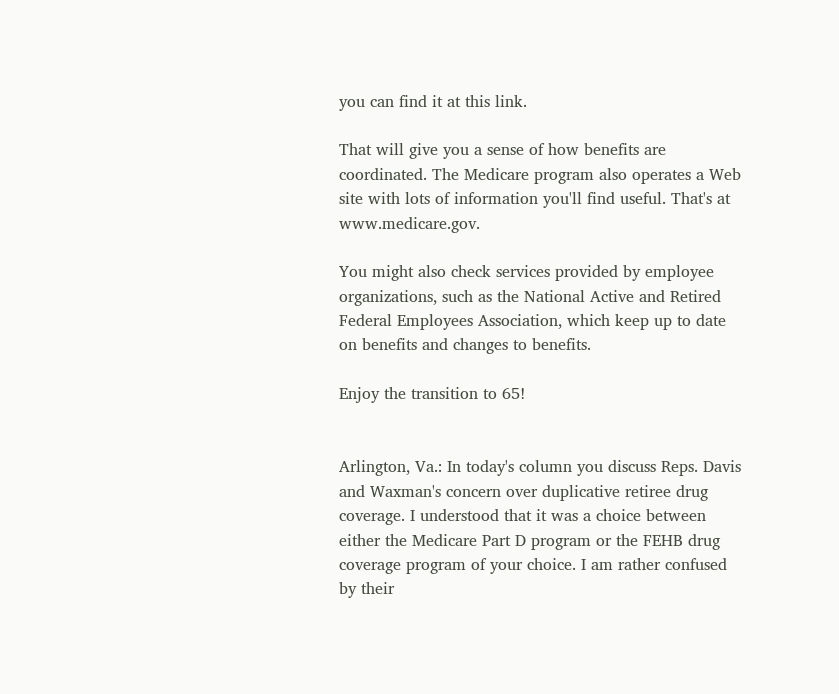you can find it at this link.

That will give you a sense of how benefits are coordinated. The Medicare program also operates a Web site with lots of information you'll find useful. That's at www.medicare.gov.

You might also check services provided by employee organizations, such as the National Active and Retired Federal Employees Association, which keep up to date on benefits and changes to benefits.

Enjoy the transition to 65!


Arlington, Va.: In today's column you discuss Reps. Davis and Waxman's concern over duplicative retiree drug coverage. I understood that it was a choice between either the Medicare Part D program or the FEHB drug coverage program of your choice. I am rather confused by their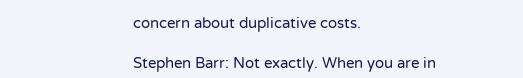concern about duplicative costs.

Stephen Barr: Not exactly. When you are in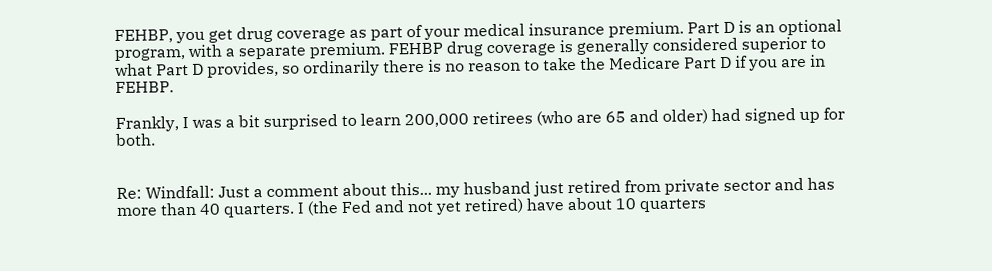FEHBP, you get drug coverage as part of your medical insurance premium. Part D is an optional program, with a separate premium. FEHBP drug coverage is generally considered superior to what Part D provides, so ordinarily there is no reason to take the Medicare Part D if you are in FEHBP.

Frankly, I was a bit surprised to learn 200,000 retirees (who are 65 and older) had signed up for both.


Re: Windfall: Just a comment about this... my husband just retired from private sector and has more than 40 quarters. I (the Fed and not yet retired) have about 10 quarters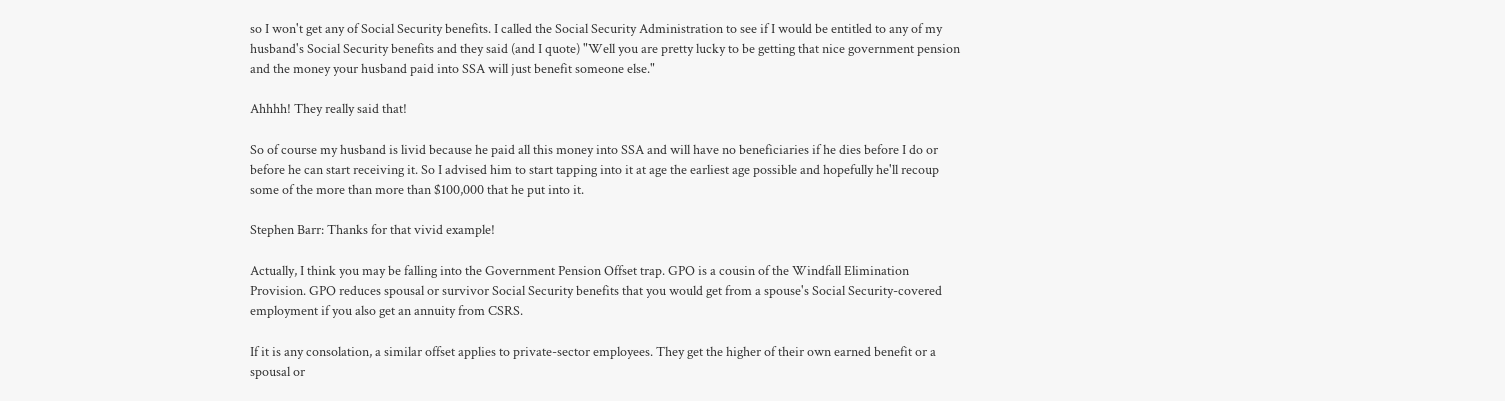so I won't get any of Social Security benefits. I called the Social Security Administration to see if I would be entitled to any of my husband's Social Security benefits and they said (and I quote) "Well you are pretty lucky to be getting that nice government pension and the money your husband paid into SSA will just benefit someone else."

Ahhhh! They really said that!

So of course my husband is livid because he paid all this money into SSA and will have no beneficiaries if he dies before I do or before he can start receiving it. So I advised him to start tapping into it at age the earliest age possible and hopefully he'll recoup some of the more than more than $100,000 that he put into it.

Stephen Barr: Thanks for that vivid example!

Actually, I think you may be falling into the Government Pension Offset trap. GPO is a cousin of the Windfall Elimination Provision. GPO reduces spousal or survivor Social Security benefits that you would get from a spouse's Social Security-covered employment if you also get an annuity from CSRS.

If it is any consolation, a similar offset applies to private-sector employees. They get the higher of their own earned benefit or a spousal or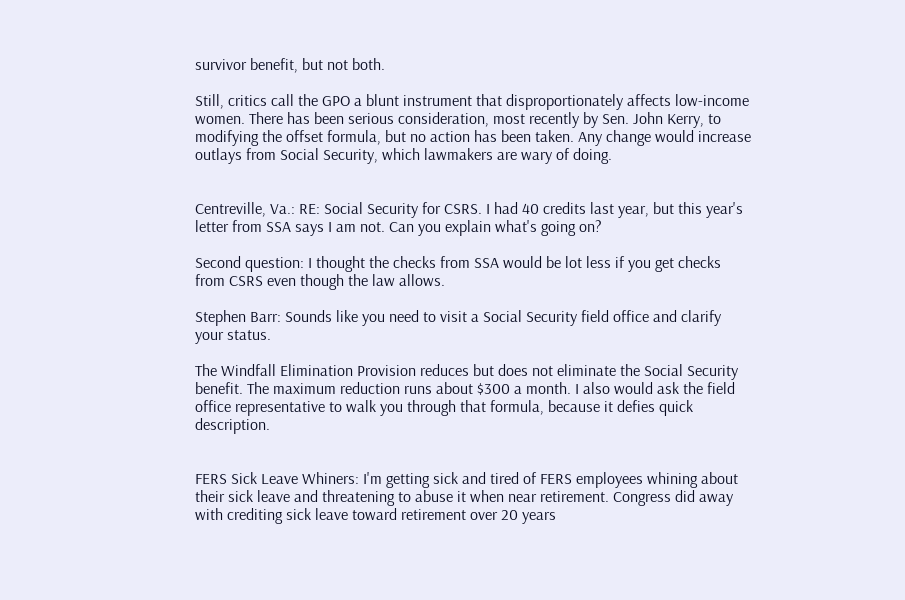survivor benefit, but not both.

Still, critics call the GPO a blunt instrument that disproportionately affects low-income women. There has been serious consideration, most recently by Sen. John Kerry, to modifying the offset formula, but no action has been taken. Any change would increase outlays from Social Security, which lawmakers are wary of doing.


Centreville, Va.: RE: Social Security for CSRS. I had 40 credits last year, but this year's letter from SSA says I am not. Can you explain what's going on?

Second question: I thought the checks from SSA would be lot less if you get checks from CSRS even though the law allows.

Stephen Barr: Sounds like you need to visit a Social Security field office and clarify your status.

The Windfall Elimination Provision reduces but does not eliminate the Social Security benefit. The maximum reduction runs about $300 a month. I also would ask the field office representative to walk you through that formula, because it defies quick description.


FERS Sick Leave Whiners: I'm getting sick and tired of FERS employees whining about their sick leave and threatening to abuse it when near retirement. Congress did away with crediting sick leave toward retirement over 20 years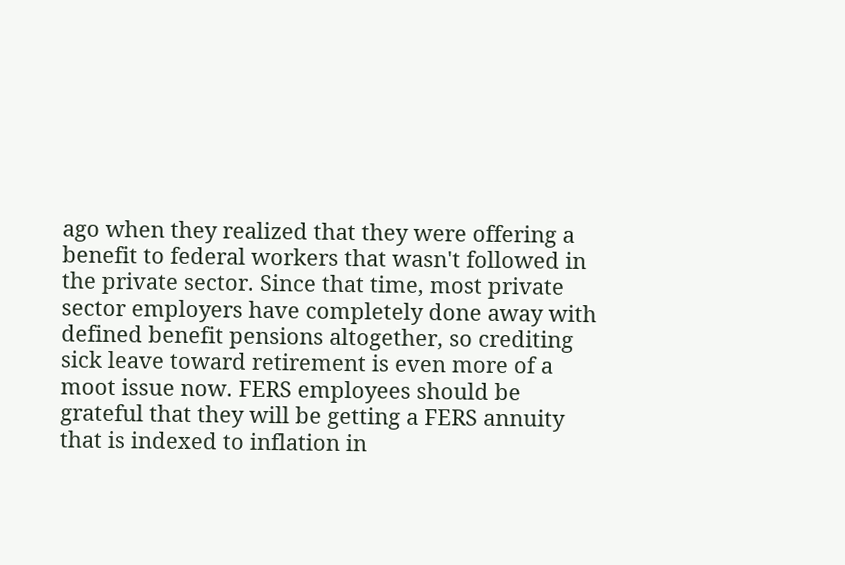ago when they realized that they were offering a benefit to federal workers that wasn't followed in the private sector. Since that time, most private sector employers have completely done away with defined benefit pensions altogether, so crediting sick leave toward retirement is even more of a moot issue now. FERS employees should be grateful that they will be getting a FERS annuity that is indexed to inflation in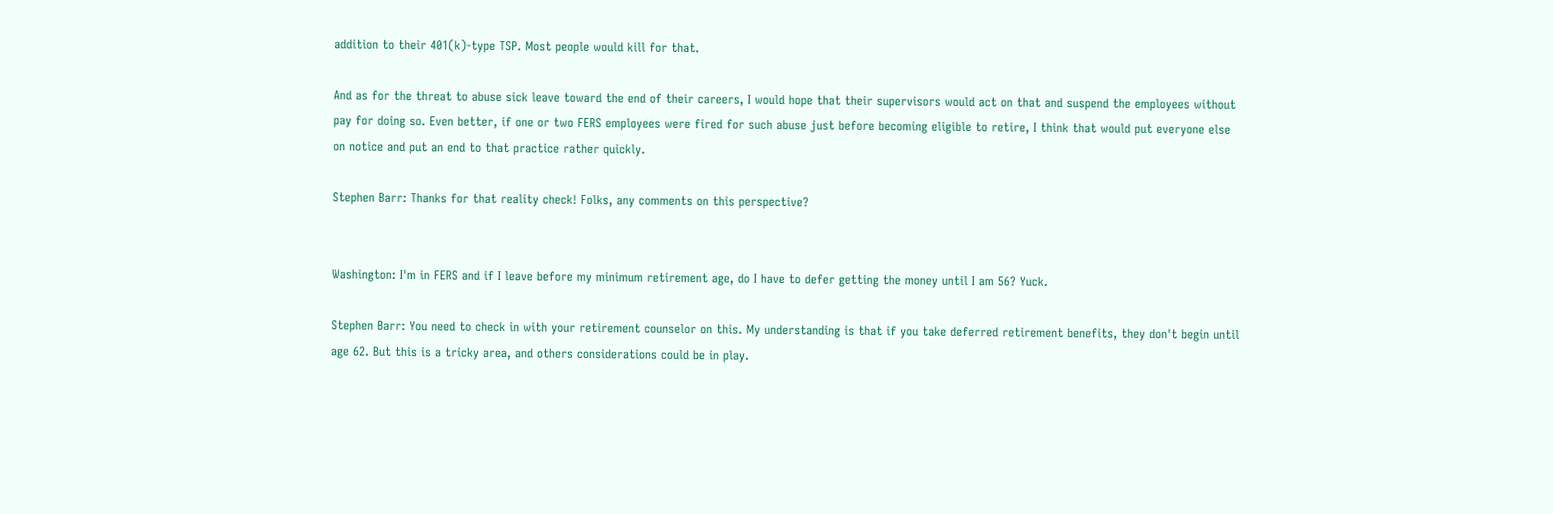addition to their 401(k)-type TSP. Most people would kill for that.

And as for the threat to abuse sick leave toward the end of their careers, I would hope that their supervisors would act on that and suspend the employees without pay for doing so. Even better, if one or two FERS employees were fired for such abuse just before becoming eligible to retire, I think that would put everyone else on notice and put an end to that practice rather quickly.

Stephen Barr: Thanks for that reality check! Folks, any comments on this perspective?


Washington: I'm in FERS and if I leave before my minimum retirement age, do I have to defer getting the money until I am 56? Yuck.

Stephen Barr: You need to check in with your retirement counselor on this. My understanding is that if you take deferred retirement benefits, they don't begin until age 62. But this is a tricky area, and others considerations could be in play.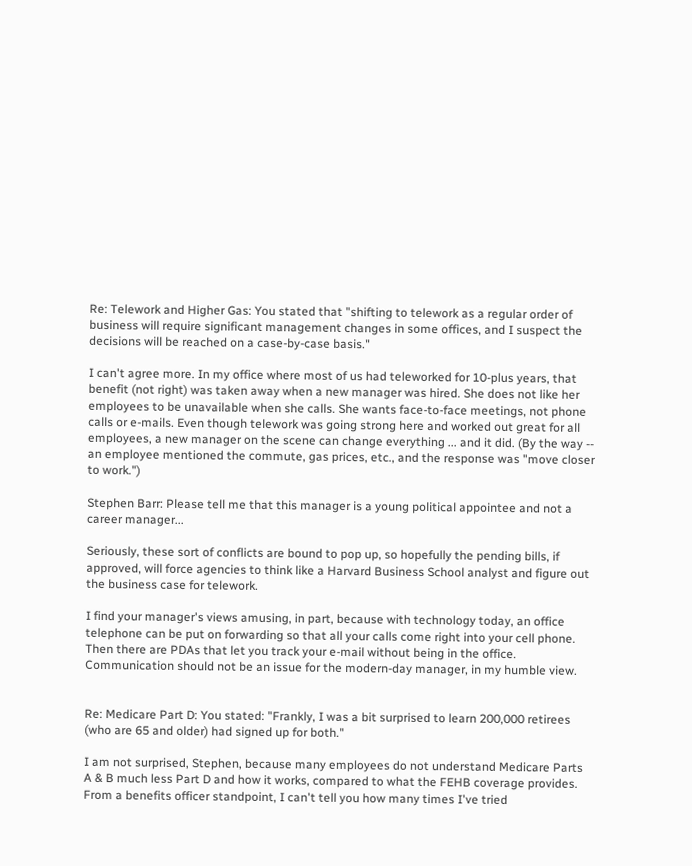Re: Telework and Higher Gas: You stated that "shifting to telework as a regular order of business will require significant management changes in some offices, and I suspect the decisions will be reached on a case-by-case basis."

I can't agree more. In my office where most of us had teleworked for 10-plus years, that benefit (not right) was taken away when a new manager was hired. She does not like her employees to be unavailable when she calls. She wants face-to-face meetings, not phone calls or e-mails. Even though telework was going strong here and worked out great for all employees, a new manager on the scene can change everything ... and it did. (By the way -- an employee mentioned the commute, gas prices, etc., and the response was "move closer to work.")

Stephen Barr: Please tell me that this manager is a young political appointee and not a career manager...

Seriously, these sort of conflicts are bound to pop up, so hopefully the pending bills, if approved, will force agencies to think like a Harvard Business School analyst and figure out the business case for telework.

I find your manager's views amusing, in part, because with technology today, an office telephone can be put on forwarding so that all your calls come right into your cell phone. Then there are PDAs that let you track your e-mail without being in the office. Communication should not be an issue for the modern-day manager, in my humble view.


Re: Medicare Part D: You stated: "Frankly, I was a bit surprised to learn 200,000 retirees (who are 65 and older) had signed up for both."

I am not surprised, Stephen, because many employees do not understand Medicare Parts A & B much less Part D and how it works, compared to what the FEHB coverage provides. From a benefits officer standpoint, I can't tell you how many times I've tried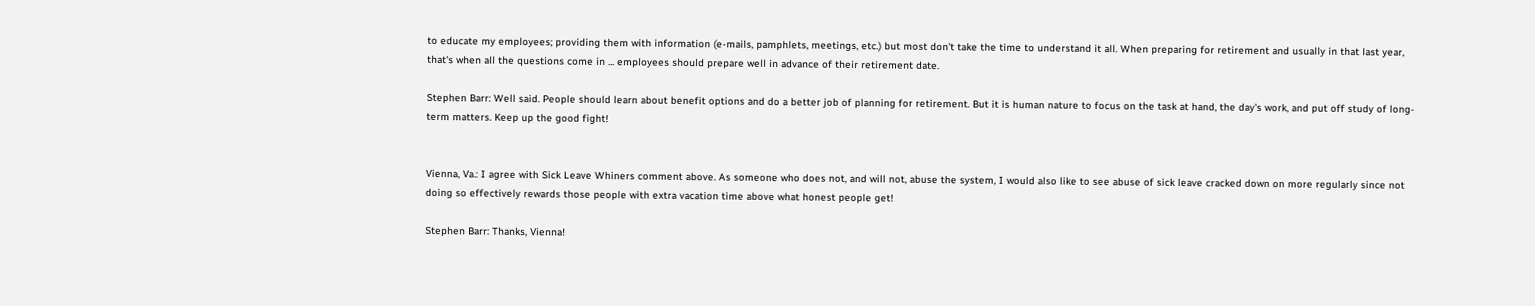to educate my employees; providing them with information (e-mails, pamphlets, meetings, etc.) but most don't take the time to understand it all. When preparing for retirement and usually in that last year, that's when all the questions come in ... employees should prepare well in advance of their retirement date.

Stephen Barr: Well said. People should learn about benefit options and do a better job of planning for retirement. But it is human nature to focus on the task at hand, the day's work, and put off study of long-term matters. Keep up the good fight!


Vienna, Va.: I agree with Sick Leave Whiners comment above. As someone who does not, and will not, abuse the system, I would also like to see abuse of sick leave cracked down on more regularly since not doing so effectively rewards those people with extra vacation time above what honest people get!

Stephen Barr: Thanks, Vienna!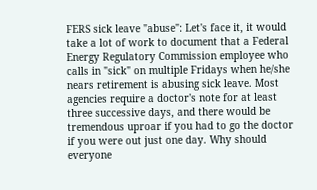FERS sick leave "abuse": Let's face it, it would take a lot of work to document that a Federal Energy Regulatory Commission employee who calls in "sick" on multiple Fridays when he/she nears retirement is abusing sick leave. Most agencies require a doctor's note for at least three successive days, and there would be tremendous uproar if you had to go the doctor if you were out just one day. Why should everyone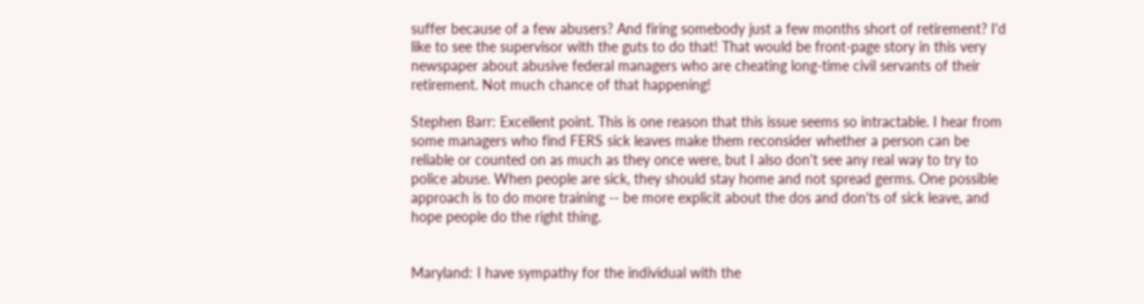suffer because of a few abusers? And firing somebody just a few months short of retirement? I'd like to see the supervisor with the guts to do that! That would be front-page story in this very newspaper about abusive federal managers who are cheating long-time civil servants of their retirement. Not much chance of that happening!

Stephen Barr: Excellent point. This is one reason that this issue seems so intractable. I hear from some managers who find FERS sick leaves make them reconsider whether a person can be reliable or counted on as much as they once were, but I also don't see any real way to try to police abuse. When people are sick, they should stay home and not spread germs. One possible approach is to do more training -- be more explicit about the dos and don'ts of sick leave, and hope people do the right thing.


Maryland: I have sympathy for the individual with the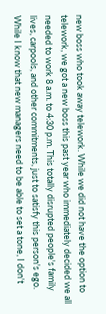new boss who took away telework. While we did not have the option to telework, we got a new boss this past year who immediately decided we all needed to work 8 a.m. to 4:30 p.m. This totally disrupted people's family lives, carpools, and other commitments, just to satisfy this person's ego. While I know that new managers need to be able to set a tone, I don't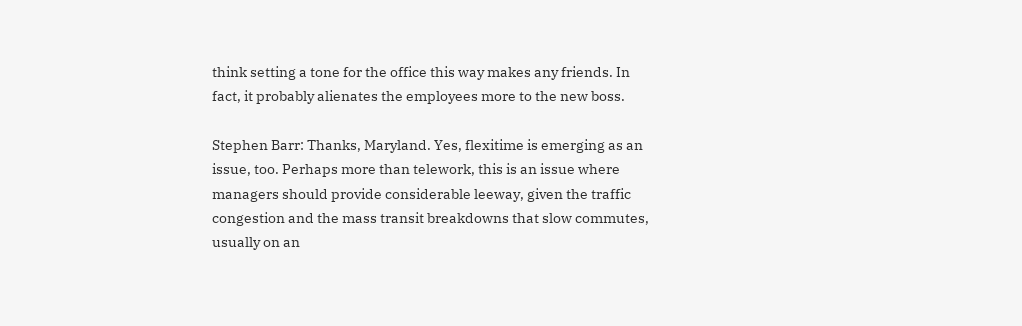think setting a tone for the office this way makes any friends. In fact, it probably alienates the employees more to the new boss.

Stephen Barr: Thanks, Maryland. Yes, flexitime is emerging as an issue, too. Perhaps more than telework, this is an issue where managers should provide considerable leeway, given the traffic congestion and the mass transit breakdowns that slow commutes, usually on an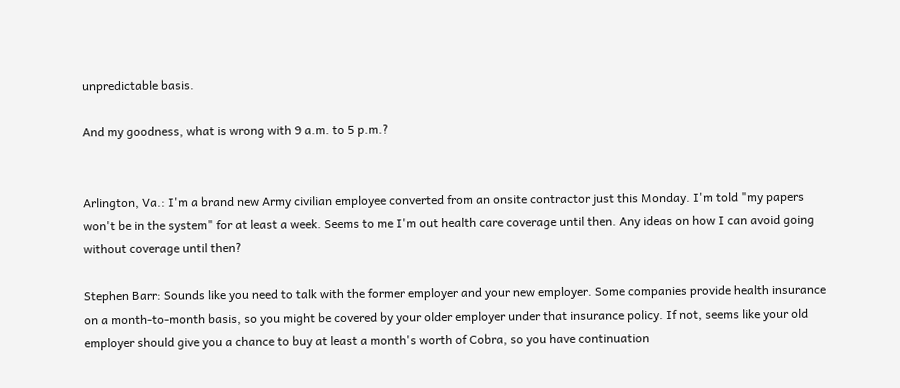unpredictable basis.

And my goodness, what is wrong with 9 a.m. to 5 p.m.?


Arlington, Va.: I'm a brand new Army civilian employee converted from an onsite contractor just this Monday. I'm told "my papers won't be in the system" for at least a week. Seems to me I'm out health care coverage until then. Any ideas on how I can avoid going without coverage until then?

Stephen Barr: Sounds like you need to talk with the former employer and your new employer. Some companies provide health insurance on a month-to-month basis, so you might be covered by your older employer under that insurance policy. If not, seems like your old employer should give you a chance to buy at least a month's worth of Cobra, so you have continuation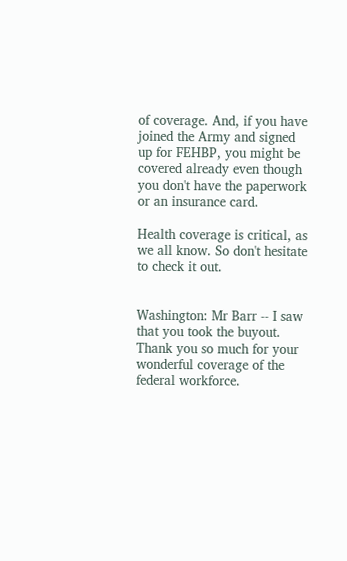of coverage. And, if you have joined the Army and signed up for FEHBP, you might be covered already even though you don't have the paperwork or an insurance card.

Health coverage is critical, as we all know. So don't hesitate to check it out.


Washington: Mr Barr -- I saw that you took the buyout. Thank you so much for your wonderful coverage of the federal workforce.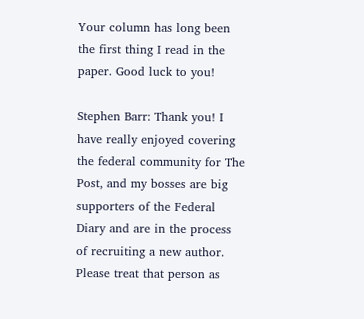Your column has long been the first thing I read in the paper. Good luck to you!

Stephen Barr: Thank you! I have really enjoyed covering the federal community for The Post, and my bosses are big supporters of the Federal Diary and are in the process of recruiting a new author. Please treat that person as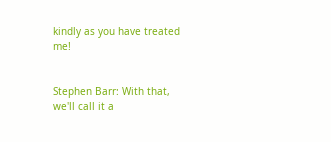kindly as you have treated me!


Stephen Barr: With that, we'll call it a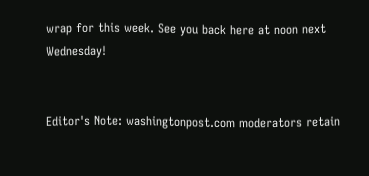wrap for this week. See you back here at noon next Wednesday!


Editor's Note: washingtonpost.com moderators retain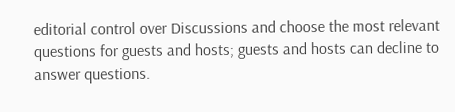editorial control over Discussions and choose the most relevant questions for guests and hosts; guests and hosts can decline to answer questions.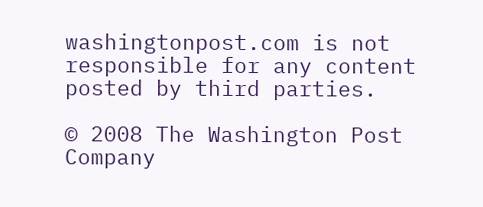washingtonpost.com is not responsible for any content posted by third parties.

© 2008 The Washington Post Company